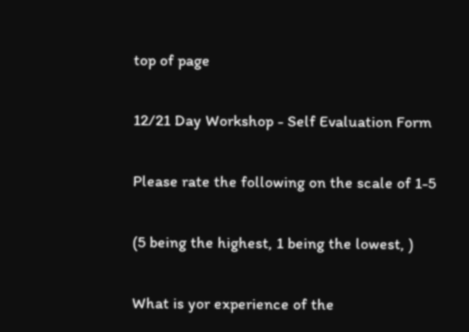top of page

12/21 Day Workshop - Self Evaluation Form

Please rate the following on the scale of 1-5

(5 being the highest, 1 being the lowest, )

What is yor experience of the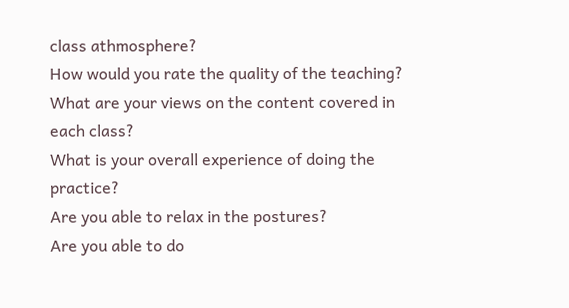class athmosphere?
How would you rate the quality of the teaching?
What are your views on the content covered in each class?
What is your overall experience of doing the practice?
Are you able to relax in the postures?
Are you able to do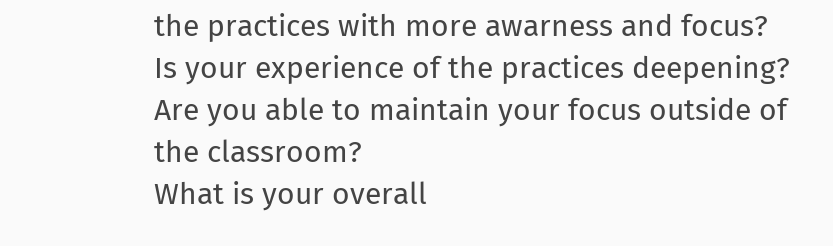the practices with more awarness and focus?
Is your experience of the practices deepening?
Are you able to maintain your focus outside of the classroom?
What is your overall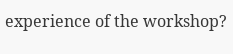experience of the workshop?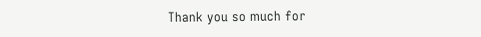Thank you so much for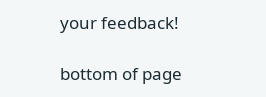your feedback!

bottom of page